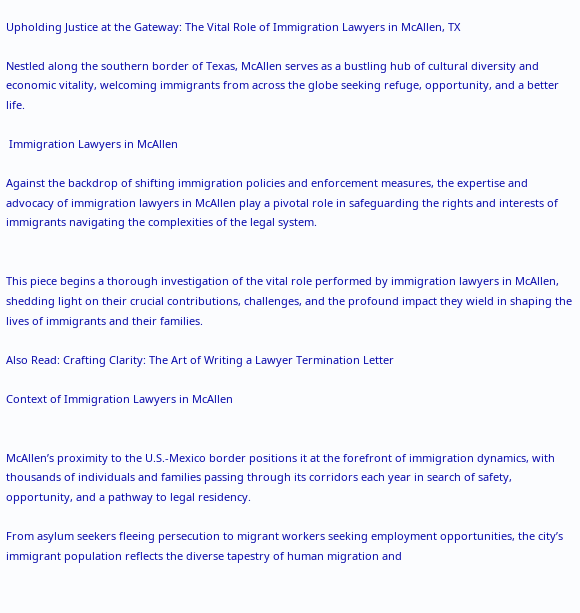Upholding Justice at the Gateway: The Vital Role of Immigration Lawyers in McAllen, TX

Nestled along the southern border of Texas, McAllen serves as a bustling hub of cultural diversity and economic vitality, welcoming immigrants from across the globe seeking refuge, opportunity, and a better life.

 Immigration Lawyers in McAllen

Against the backdrop of shifting immigration policies and enforcement measures, the expertise and advocacy of immigration lawyers in McAllen play a pivotal role in safeguarding the rights and interests of immigrants navigating the complexities of the legal system.


This piece begins a thorough investigation of the vital role performed by immigration lawyers in McAllen, shedding light on their crucial contributions, challenges, and the profound impact they wield in shaping the lives of immigrants and their families.

Also Read: Crafting Clarity: The Art of Writing a Lawyer Termination Letter

Context of Immigration Lawyers in McAllen


McAllen’s proximity to the U.S.-Mexico border positions it at the forefront of immigration dynamics, with thousands of individuals and families passing through its corridors each year in search of safety, opportunity, and a pathway to legal residency.

From asylum seekers fleeing persecution to migrant workers seeking employment opportunities, the city’s immigrant population reflects the diverse tapestry of human migration and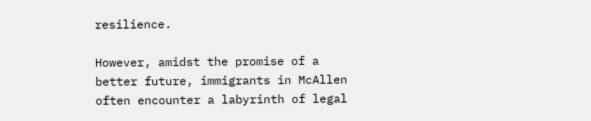resilience.

However, amidst the promise of a better future, immigrants in McAllen often encounter a labyrinth of legal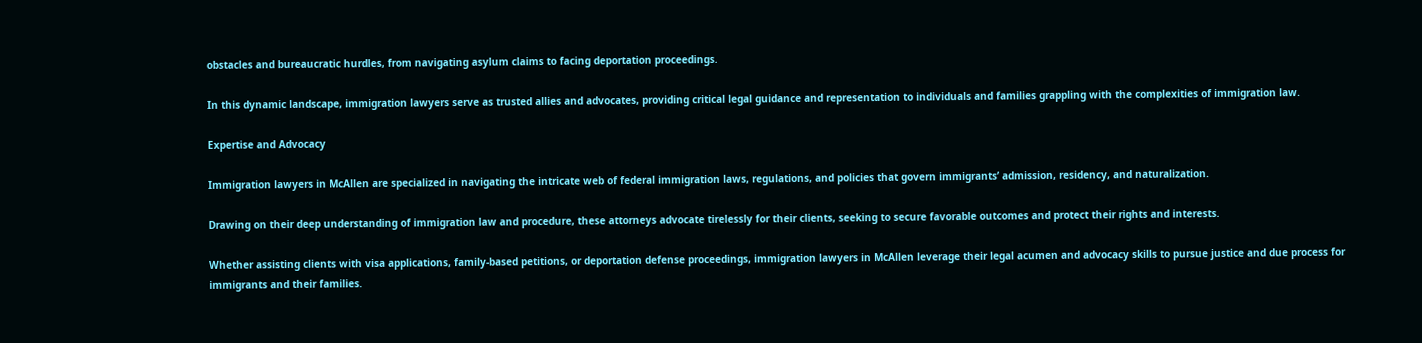obstacles and bureaucratic hurdles, from navigating asylum claims to facing deportation proceedings.

In this dynamic landscape, immigration lawyers serve as trusted allies and advocates, providing critical legal guidance and representation to individuals and families grappling with the complexities of immigration law.

Expertise and Advocacy

Immigration lawyers in McAllen are specialized in navigating the intricate web of federal immigration laws, regulations, and policies that govern immigrants’ admission, residency, and naturalization.

Drawing on their deep understanding of immigration law and procedure, these attorneys advocate tirelessly for their clients, seeking to secure favorable outcomes and protect their rights and interests.

Whether assisting clients with visa applications, family-based petitions, or deportation defense proceedings, immigration lawyers in McAllen leverage their legal acumen and advocacy skills to pursue justice and due process for immigrants and their families.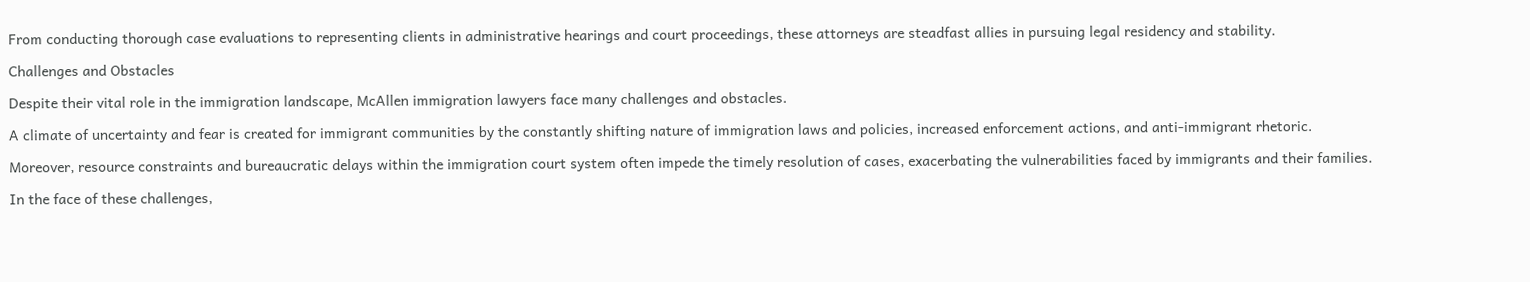From conducting thorough case evaluations to representing clients in administrative hearings and court proceedings, these attorneys are steadfast allies in pursuing legal residency and stability.

Challenges and Obstacles

Despite their vital role in the immigration landscape, McAllen immigration lawyers face many challenges and obstacles.

A climate of uncertainty and fear is created for immigrant communities by the constantly shifting nature of immigration laws and policies, increased enforcement actions, and anti-immigrant rhetoric.

Moreover, resource constraints and bureaucratic delays within the immigration court system often impede the timely resolution of cases, exacerbating the vulnerabilities faced by immigrants and their families.

In the face of these challenges,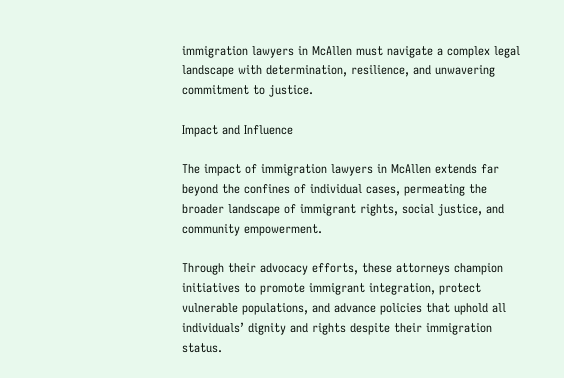immigration lawyers in McAllen must navigate a complex legal landscape with determination, resilience, and unwavering commitment to justice.

Impact and Influence

The impact of immigration lawyers in McAllen extends far beyond the confines of individual cases, permeating the broader landscape of immigrant rights, social justice, and community empowerment.

Through their advocacy efforts, these attorneys champion initiatives to promote immigrant integration, protect vulnerable populations, and advance policies that uphold all individuals’ dignity and rights despite their immigration status.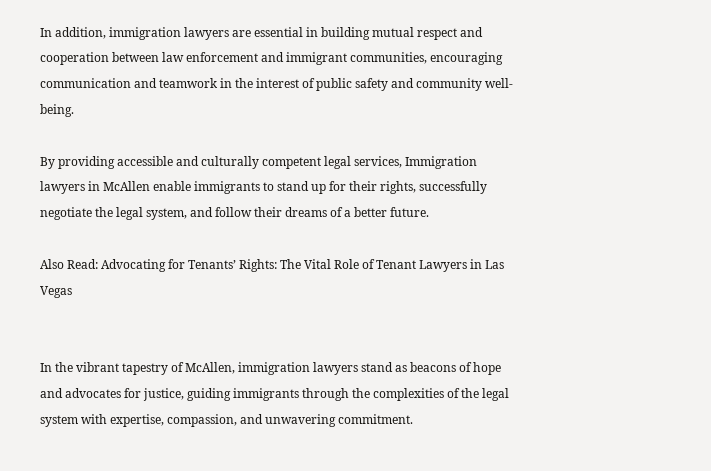In addition, immigration lawyers are essential in building mutual respect and cooperation between law enforcement and immigrant communities, encouraging communication and teamwork in the interest of public safety and community well-being.

By providing accessible and culturally competent legal services, Immigration lawyers in McAllen enable immigrants to stand up for their rights, successfully negotiate the legal system, and follow their dreams of a better future.

Also Read: Advocating for Tenants’ Rights: The Vital Role of Tenant Lawyers in Las Vegas


In the vibrant tapestry of McAllen, immigration lawyers stand as beacons of hope and advocates for justice, guiding immigrants through the complexities of the legal system with expertise, compassion, and unwavering commitment.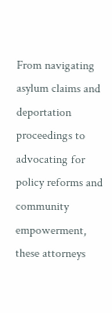From navigating asylum claims and deportation proceedings to advocating for policy reforms and community empowerment, these attorneys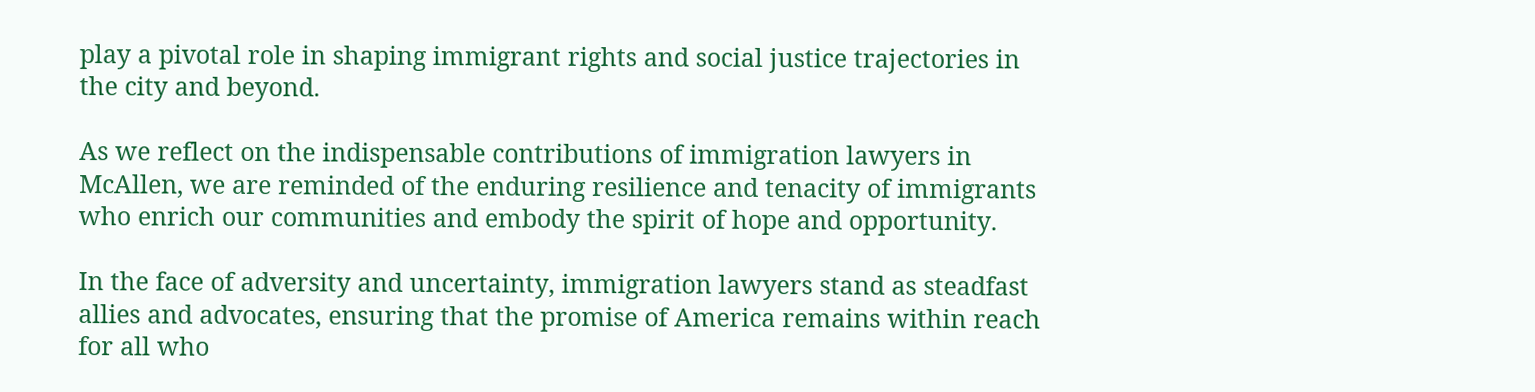play a pivotal role in shaping immigrant rights and social justice trajectories in the city and beyond.

As we reflect on the indispensable contributions of immigration lawyers in McAllen, we are reminded of the enduring resilience and tenacity of immigrants who enrich our communities and embody the spirit of hope and opportunity.

In the face of adversity and uncertainty, immigration lawyers stand as steadfast allies and advocates, ensuring that the promise of America remains within reach for all who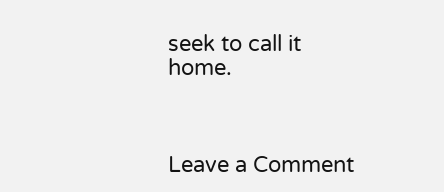seek to call it home.



Leave a Comment